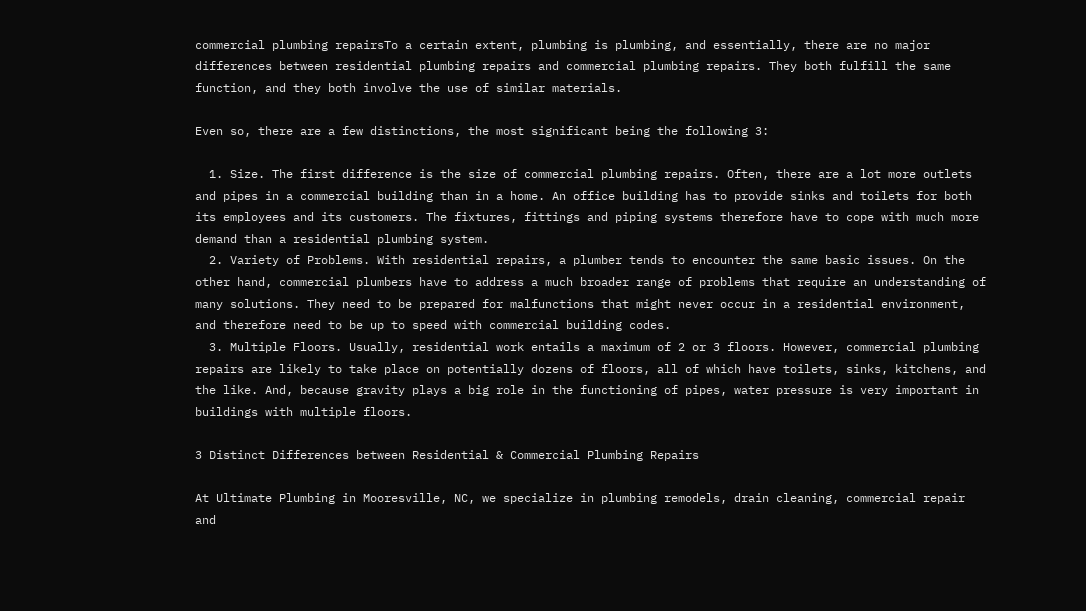commercial plumbing repairsTo a certain extent, plumbing is plumbing, and essentially, there are no major differences between residential plumbing repairs and commercial plumbing repairs. They both fulfill the same function, and they both involve the use of similar materials.

Even so, there are a few distinctions, the most significant being the following 3:

  1. Size. The first difference is the size of commercial plumbing repairs. Often, there are a lot more outlets and pipes in a commercial building than in a home. An office building has to provide sinks and toilets for both its employees and its customers. The fixtures, fittings and piping systems therefore have to cope with much more demand than a residential plumbing system.
  2. Variety of Problems. With residential repairs, a plumber tends to encounter the same basic issues. On the other hand, commercial plumbers have to address a much broader range of problems that require an understanding of many solutions. They need to be prepared for malfunctions that might never occur in a residential environment, and therefore need to be up to speed with commercial building codes.
  3. Multiple Floors. Usually, residential work entails a maximum of 2 or 3 floors. However, commercial plumbing repairs are likely to take place on potentially dozens of floors, all of which have toilets, sinks, kitchens, and the like. And, because gravity plays a big role in the functioning of pipes, water pressure is very important in buildings with multiple floors.

3 Distinct Differences between Residential & Commercial Plumbing Repairs

At Ultimate Plumbing in Mooresville, NC, we specialize in plumbing remodels, drain cleaning, commercial repair and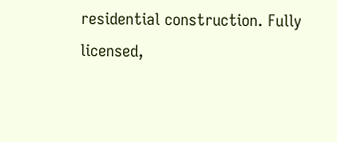residential construction. Fully licensed,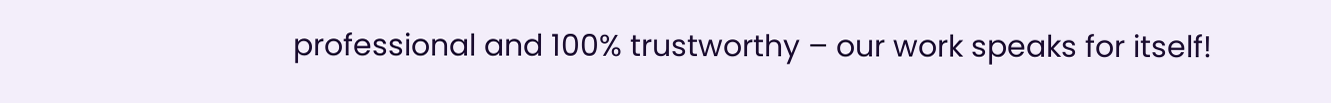professional and 100% trustworthy – our work speaks for itself!